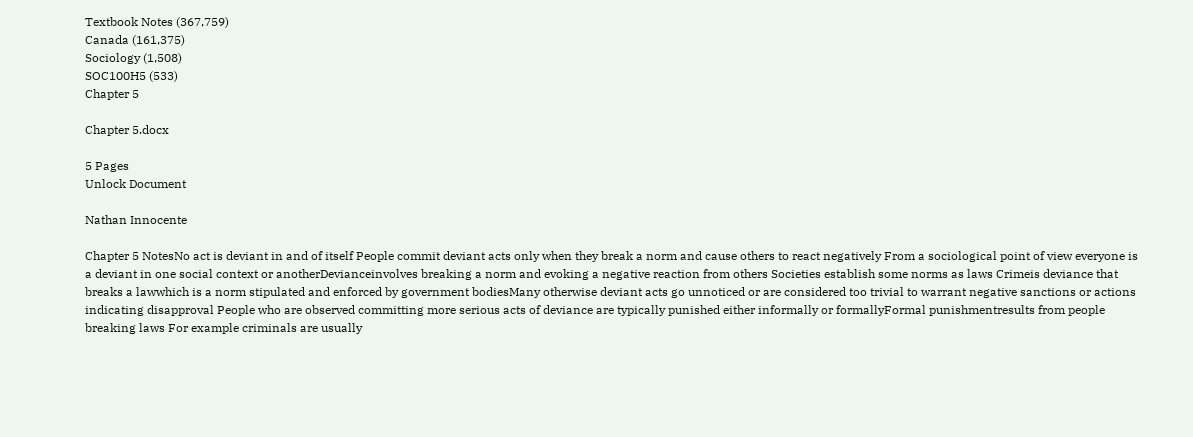Textbook Notes (367,759)
Canada (161,375)
Sociology (1,508)
SOC100H5 (533)
Chapter 5

Chapter 5.docx

5 Pages
Unlock Document

Nathan Innocente

Chapter 5 NotesNo act is deviant in and of itself People commit deviant acts only when they break a norm and cause others to react negatively From a sociological point of view everyone is a deviant in one social context or anotherDevianceinvolves breaking a norm and evoking a negative reaction from others Societies establish some norms as laws Crimeis deviance that breaks a lawwhich is a norm stipulated and enforced by government bodiesMany otherwise deviant acts go unnoticed or are considered too trivial to warrant negative sanctions or actions indicating disapproval People who are observed committing more serious acts of deviance are typically punished either informally or formallyFormal punishmentresults from people breaking laws For example criminals are usually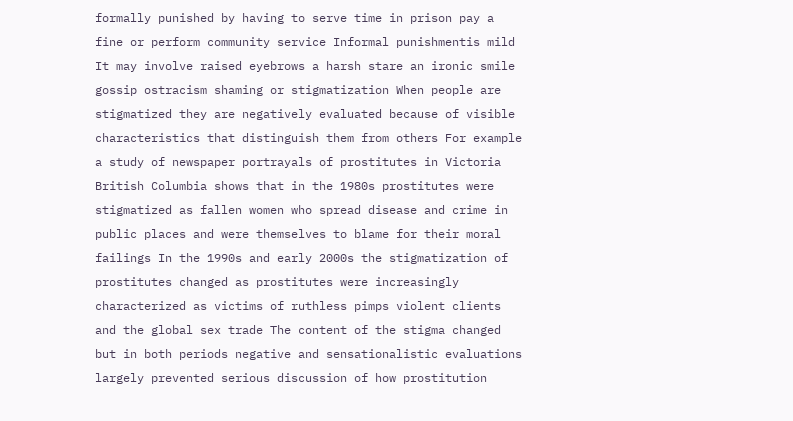formally punished by having to serve time in prison pay a fine or perform community service Informal punishmentis mild It may involve raised eyebrows a harsh stare an ironic smile gossip ostracism shaming or stigmatization When people are stigmatized they are negatively evaluated because of visible characteristics that distinguish them from others For example a study of newspaper portrayals of prostitutes in Victoria British Columbia shows that in the 1980s prostitutes were stigmatized as fallen women who spread disease and crime in public places and were themselves to blame for their moral failings In the 1990s and early 2000s the stigmatization of prostitutes changed as prostitutes were increasingly characterized as victims of ruthless pimps violent clients and the global sex trade The content of the stigma changed but in both periods negative and sensationalistic evaluations largely prevented serious discussion of how prostitution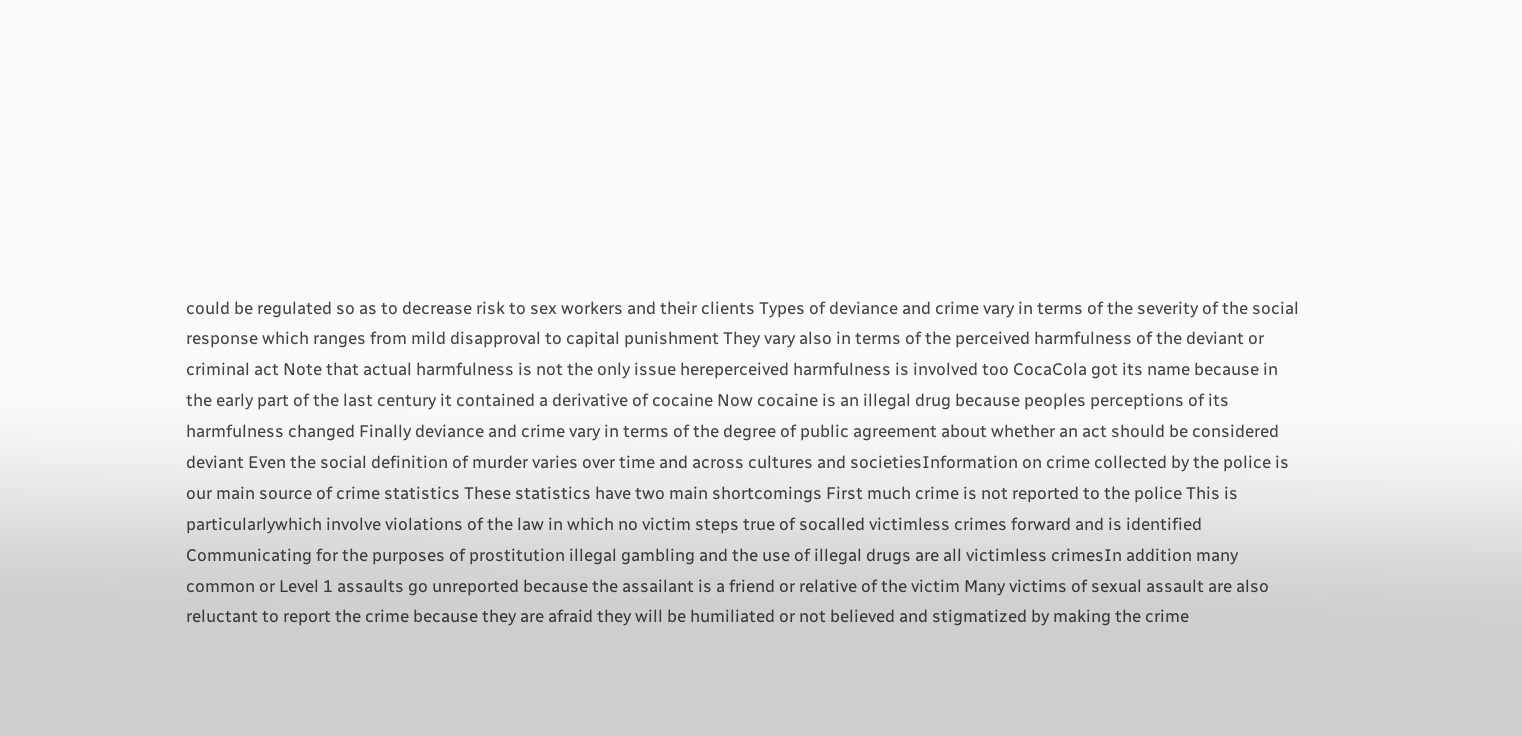could be regulated so as to decrease risk to sex workers and their clients Types of deviance and crime vary in terms of the severity of the social response which ranges from mild disapproval to capital punishment They vary also in terms of the perceived harmfulness of the deviant or criminal act Note that actual harmfulness is not the only issue hereperceived harmfulness is involved too CocaCola got its name because in the early part of the last century it contained a derivative of cocaine Now cocaine is an illegal drug because peoples perceptions of its harmfulness changed Finally deviance and crime vary in terms of the degree of public agreement about whether an act should be considered deviant Even the social definition of murder varies over time and across cultures and societiesInformation on crime collected by the police is our main source of crime statistics These statistics have two main shortcomings First much crime is not reported to the police This is particularlywhich involve violations of the law in which no victim steps true of socalled victimless crimes forward and is identified Communicating for the purposes of prostitution illegal gambling and the use of illegal drugs are all victimless crimesIn addition many common or Level 1 assaults go unreported because the assailant is a friend or relative of the victim Many victims of sexual assault are also reluctant to report the crime because they are afraid they will be humiliated or not believed and stigmatized by making the crime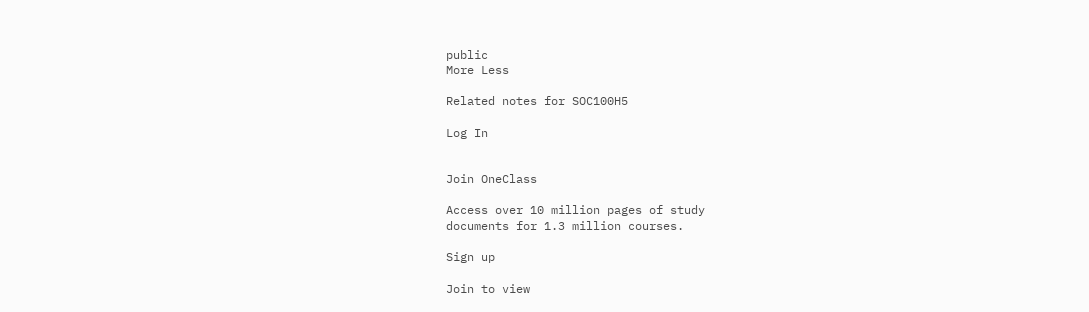public
More Less

Related notes for SOC100H5

Log In


Join OneClass

Access over 10 million pages of study
documents for 1.3 million courses.

Sign up

Join to view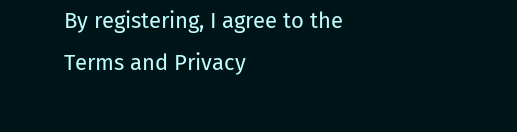By registering, I agree to the Terms and Privacy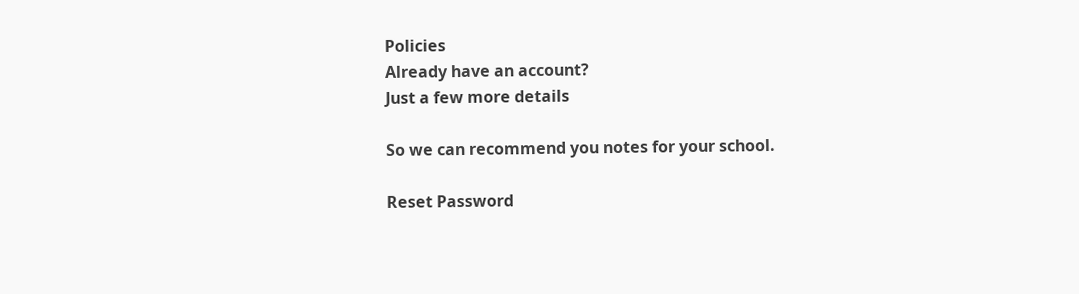Policies
Already have an account?
Just a few more details

So we can recommend you notes for your school.

Reset Password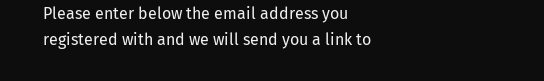Please enter below the email address you registered with and we will send you a link to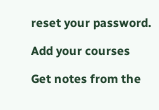reset your password.

Add your courses

Get notes from the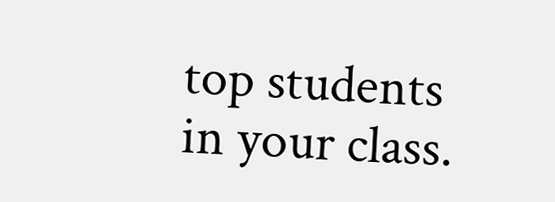top students in your class.